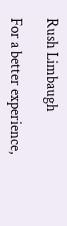Rush Limbaugh

For a better experience,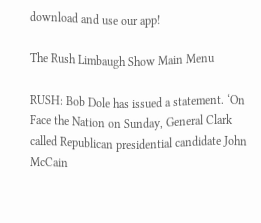download and use our app!

The Rush Limbaugh Show Main Menu

RUSH: Bob Dole has issued a statement. ‘On Face the Nation on Sunday, General Clark called Republican presidential candidate John McCain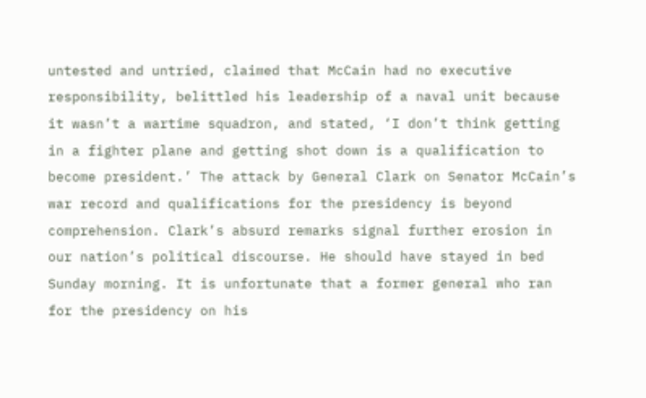untested and untried, claimed that McCain had no executive responsibility, belittled his leadership of a naval unit because it wasn’t a wartime squadron, and stated, ‘I don’t think getting in a fighter plane and getting shot down is a qualification to become president.’ The attack by General Clark on Senator McCain’s war record and qualifications for the presidency is beyond comprehension. Clark’s absurd remarks signal further erosion in our nation’s political discourse. He should have stayed in bed Sunday morning. It is unfortunate that a former general who ran for the presidency on his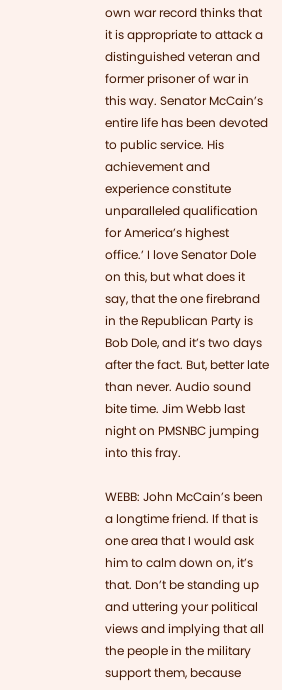own war record thinks that it is appropriate to attack a distinguished veteran and former prisoner of war in this way. Senator McCain’s entire life has been devoted to public service. His achievement and experience constitute unparalleled qualification for America’s highest office.’ I love Senator Dole on this, but what does it say, that the one firebrand in the Republican Party is Bob Dole, and it’s two days after the fact. But, better late than never. Audio sound bite time. Jim Webb last night on PMSNBC jumping into this fray.

WEBB: John McCain’s been a longtime friend. If that is one area that I would ask him to calm down on, it’s that. Don’t be standing up and uttering your political views and implying that all the people in the military support them, because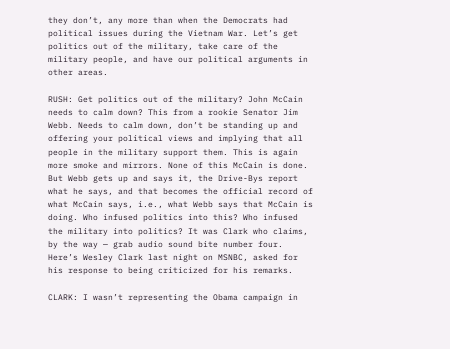they don’t, any more than when the Democrats had political issues during the Vietnam War. Let’s get politics out of the military, take care of the military people, and have our political arguments in other areas.

RUSH: Get politics out of the military? John McCain needs to calm down? This from a rookie Senator Jim Webb. Needs to calm down, don’t be standing up and offering your political views and implying that all people in the military support them. This is again more smoke and mirrors. None of this McCain is done. But Webb gets up and says it, the Drive-Bys report what he says, and that becomes the official record of what McCain says, i.e., what Webb says that McCain is doing. Who infused politics into this? Who infused the military into politics? It was Clark who claims, by the way — grab audio sound bite number four. Here’s Wesley Clark last night on MSNBC, asked for his response to being criticized for his remarks.

CLARK: I wasn’t representing the Obama campaign in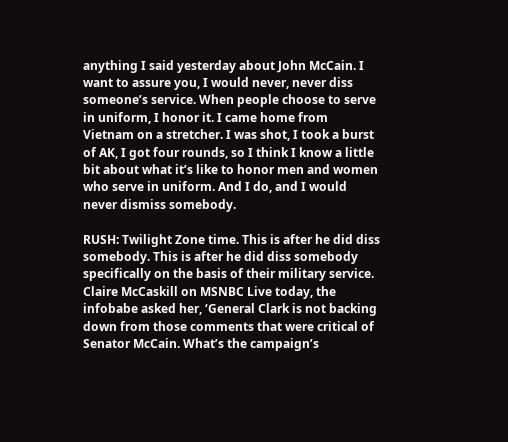anything I said yesterday about John McCain. I want to assure you, I would never, never diss someone’s service. When people choose to serve in uniform, I honor it. I came home from Vietnam on a stretcher. I was shot, I took a burst of AK, I got four rounds, so I think I know a little bit about what it’s like to honor men and women who serve in uniform. And I do, and I would never dismiss somebody.

RUSH: Twilight Zone time. This is after he did diss somebody. This is after he did diss somebody specifically on the basis of their military service. Claire McCaskill on MSNBC Live today, the infobabe asked her, ‘General Clark is not backing down from those comments that were critical of Senator McCain. What’s the campaign’s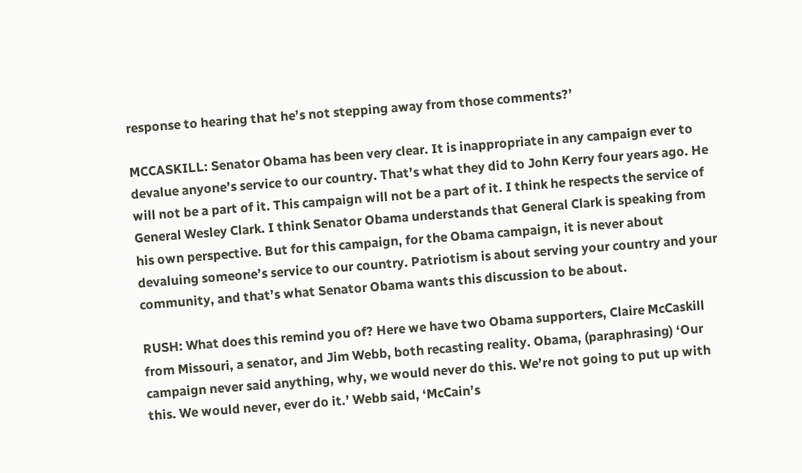response to hearing that he’s not stepping away from those comments?’

MCCASKILL: Senator Obama has been very clear. It is inappropriate in any campaign ever to devalue anyone’s service to our country. That’s what they did to John Kerry four years ago. He will not be a part of it. This campaign will not be a part of it. I think he respects the service of General Wesley Clark. I think Senator Obama understands that General Clark is speaking from his own perspective. But for this campaign, for the Obama campaign, it is never about devaluing someone’s service to our country. Patriotism is about serving your country and your community, and that’s what Senator Obama wants this discussion to be about.

RUSH: What does this remind you of? Here we have two Obama supporters, Claire McCaskill from Missouri, a senator, and Jim Webb, both recasting reality. Obama, (paraphrasing) ‘Our campaign never said anything, why, we would never do this. We’re not going to put up with this. We would never, ever do it.’ Webb said, ‘McCain’s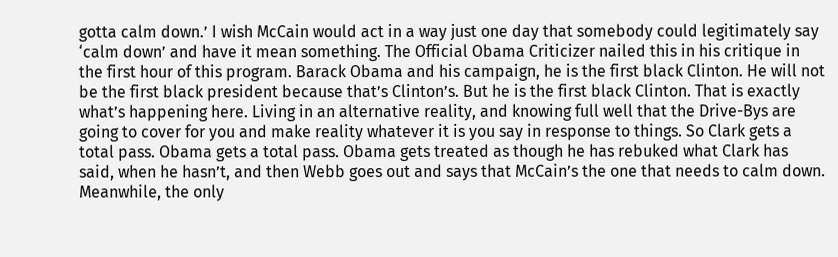gotta calm down.’ I wish McCain would act in a way just one day that somebody could legitimately say ‘calm down’ and have it mean something. The Official Obama Criticizer nailed this in his critique in the first hour of this program. Barack Obama and his campaign, he is the first black Clinton. He will not be the first black president because that’s Clinton’s. But he is the first black Clinton. That is exactly what’s happening here. Living in an alternative reality, and knowing full well that the Drive-Bys are going to cover for you and make reality whatever it is you say in response to things. So Clark gets a total pass. Obama gets a total pass. Obama gets treated as though he has rebuked what Clark has said, when he hasn’t, and then Webb goes out and says that McCain’s the one that needs to calm down. Meanwhile, the only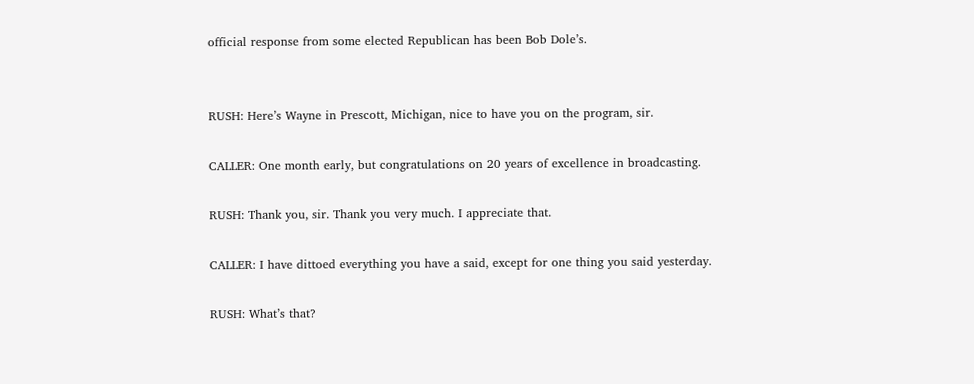official response from some elected Republican has been Bob Dole’s.


RUSH: Here’s Wayne in Prescott, Michigan, nice to have you on the program, sir.

CALLER: One month early, but congratulations on 20 years of excellence in broadcasting.

RUSH: Thank you, sir. Thank you very much. I appreciate that.

CALLER: I have dittoed everything you have a said, except for one thing you said yesterday.

RUSH: What’s that?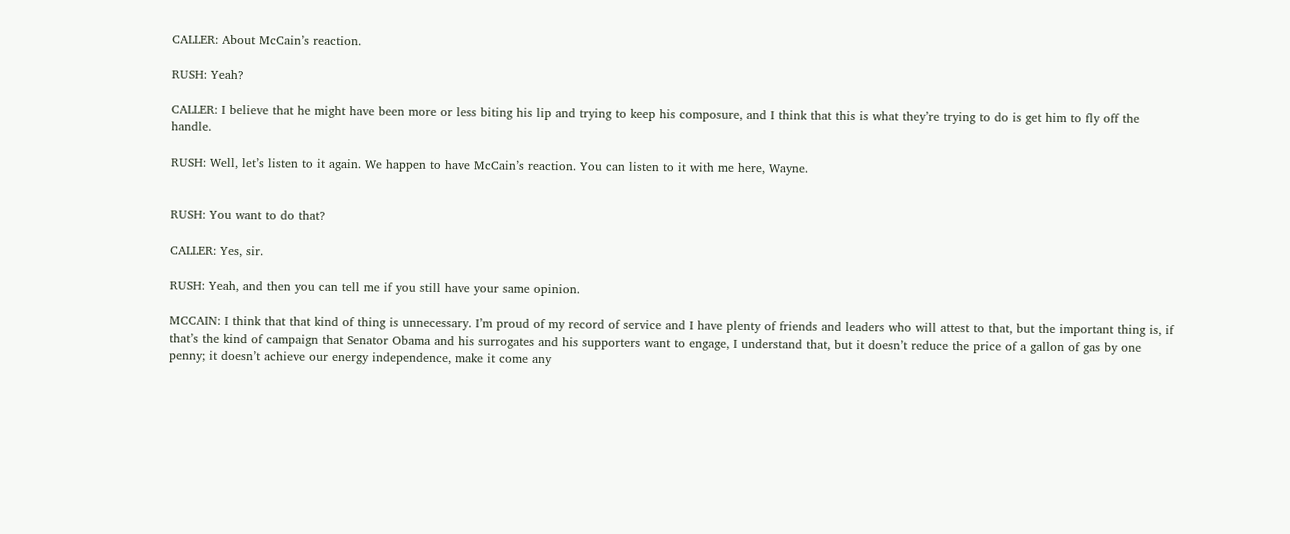CALLER: About McCain’s reaction.

RUSH: Yeah?

CALLER: I believe that he might have been more or less biting his lip and trying to keep his composure, and I think that this is what they’re trying to do is get him to fly off the handle.

RUSH: Well, let’s listen to it again. We happen to have McCain’s reaction. You can listen to it with me here, Wayne.


RUSH: You want to do that?

CALLER: Yes, sir.

RUSH: Yeah, and then you can tell me if you still have your same opinion.

MCCAIN: I think that that kind of thing is unnecessary. I’m proud of my record of service and I have plenty of friends and leaders who will attest to that, but the important thing is, if that’s the kind of campaign that Senator Obama and his surrogates and his supporters want to engage, I understand that, but it doesn’t reduce the price of a gallon of gas by one penny; it doesn’t achieve our energy independence, make it come any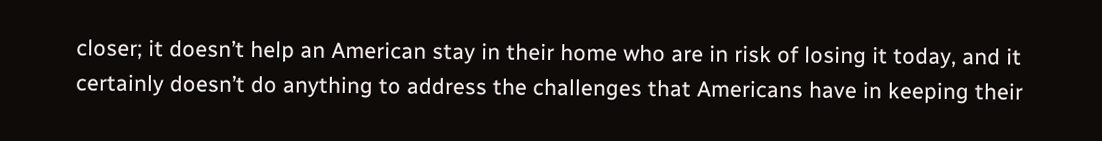closer; it doesn’t help an American stay in their home who are in risk of losing it today, and it certainly doesn’t do anything to address the challenges that Americans have in keeping their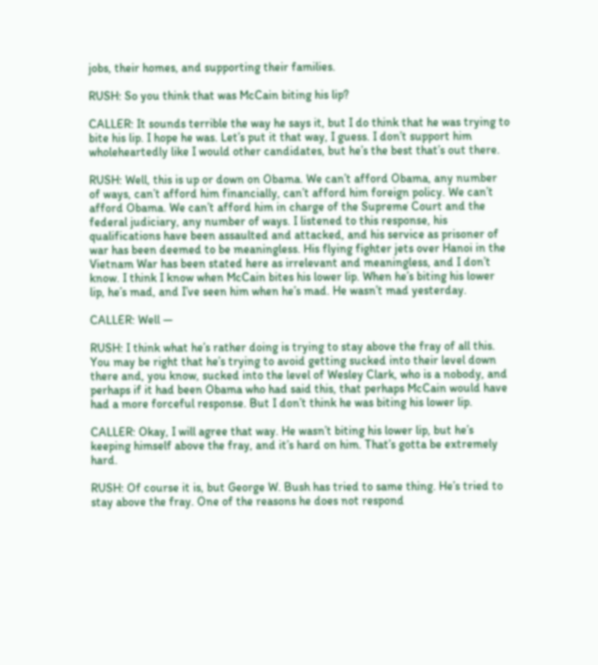jobs, their homes, and supporting their families.

RUSH: So you think that was McCain biting his lip?

CALLER: It sounds terrible the way he says it, but I do think that he was trying to bite his lip. I hope he was. Let’s put it that way, I guess. I don’t support him wholeheartedly like I would other candidates, but he’s the best that’s out there.

RUSH: Well, this is up or down on Obama. We can’t afford Obama, any number of ways, can’t afford him financially, can’t afford him foreign policy. We can’t afford Obama. We can’t afford him in charge of the Supreme Court and the federal judiciary, any number of ways. I listened to this response, his qualifications have been assaulted and attacked, and his service as prisoner of war has been deemed to be meaningless. His flying fighter jets over Hanoi in the Vietnam War has been stated here as irrelevant and meaningless, and I don’t know. I think I know when McCain bites his lower lip. When he’s biting his lower lip, he’s mad, and I’ve seen him when he’s mad. He wasn’t mad yesterday.

CALLER: Well —

RUSH: I think what he’s rather doing is trying to stay above the fray of all this. You may be right that he’s trying to avoid getting sucked into their level down there and, you know, sucked into the level of Wesley Clark, who is a nobody, and perhaps if it had been Obama who had said this, that perhaps McCain would have had a more forceful response. But I don’t think he was biting his lower lip.

CALLER: Okay, I will agree that way. He wasn’t biting his lower lip, but he’s keeping himself above the fray, and it’s hard on him. That’s gotta be extremely hard.

RUSH: Of course it is, but George W. Bush has tried to same thing. He’s tried to stay above the fray. One of the reasons he does not respond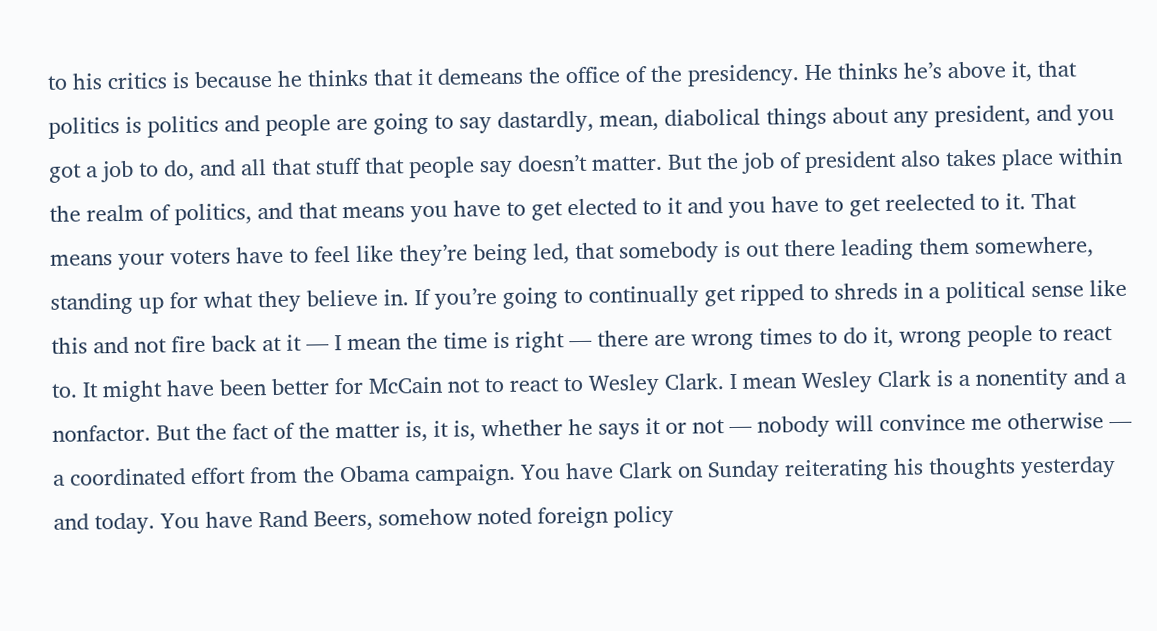to his critics is because he thinks that it demeans the office of the presidency. He thinks he’s above it, that politics is politics and people are going to say dastardly, mean, diabolical things about any president, and you got a job to do, and all that stuff that people say doesn’t matter. But the job of president also takes place within the realm of politics, and that means you have to get elected to it and you have to get reelected to it. That means your voters have to feel like they’re being led, that somebody is out there leading them somewhere, standing up for what they believe in. If you’re going to continually get ripped to shreds in a political sense like this and not fire back at it — I mean the time is right — there are wrong times to do it, wrong people to react to. It might have been better for McCain not to react to Wesley Clark. I mean Wesley Clark is a nonentity and a nonfactor. But the fact of the matter is, it is, whether he says it or not — nobody will convince me otherwise — a coordinated effort from the Obama campaign. You have Clark on Sunday reiterating his thoughts yesterday and today. You have Rand Beers, somehow noted foreign policy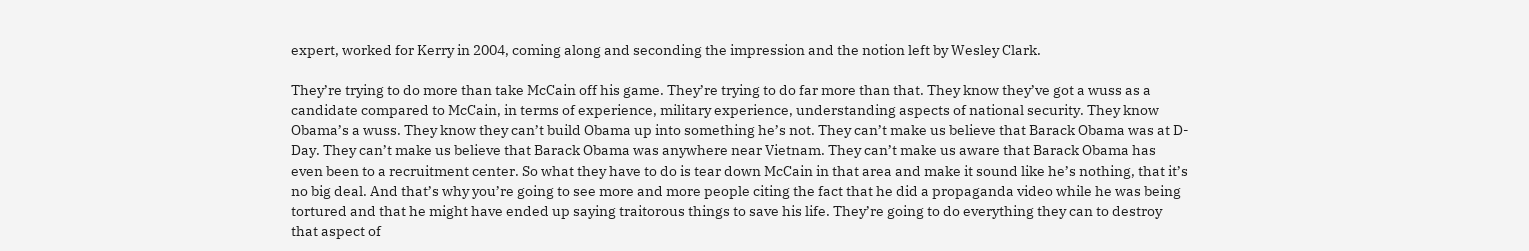expert, worked for Kerry in 2004, coming along and seconding the impression and the notion left by Wesley Clark.

They’re trying to do more than take McCain off his game. They’re trying to do far more than that. They know they’ve got a wuss as a candidate compared to McCain, in terms of experience, military experience, understanding aspects of national security. They know Obama’s a wuss. They know they can’t build Obama up into something he’s not. They can’t make us believe that Barack Obama was at D-Day. They can’t make us believe that Barack Obama was anywhere near Vietnam. They can’t make us aware that Barack Obama has even been to a recruitment center. So what they have to do is tear down McCain in that area and make it sound like he’s nothing, that it’s no big deal. And that’s why you’re going to see more and more people citing the fact that he did a propaganda video while he was being tortured and that he might have ended up saying traitorous things to save his life. They’re going to do everything they can to destroy that aspect of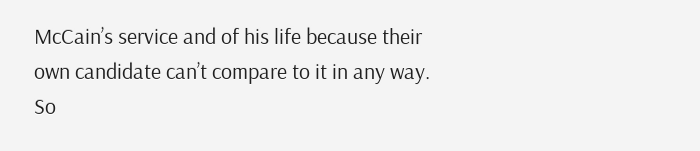McCain’s service and of his life because their own candidate can’t compare to it in any way. So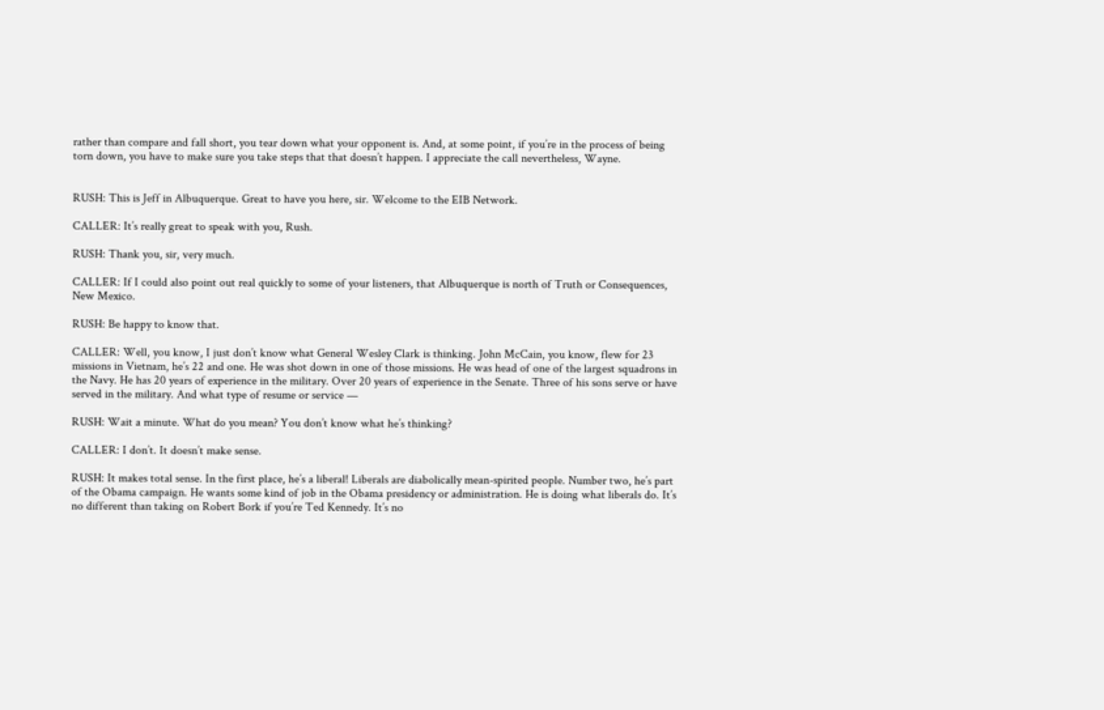rather than compare and fall short, you tear down what your opponent is. And, at some point, if you’re in the process of being torn down, you have to make sure you take steps that that doesn’t happen. I appreciate the call nevertheless, Wayne.


RUSH: This is Jeff in Albuquerque. Great to have you here, sir. Welcome to the EIB Network.

CALLER: It’s really great to speak with you, Rush.

RUSH: Thank you, sir, very much.

CALLER: If I could also point out real quickly to some of your listeners, that Albuquerque is north of Truth or Consequences, New Mexico.

RUSH: Be happy to know that.

CALLER: Well, you know, I just don’t know what General Wesley Clark is thinking. John McCain, you know, flew for 23 missions in Vietnam, he’s 22 and one. He was shot down in one of those missions. He was head of one of the largest squadrons in the Navy. He has 20 years of experience in the military. Over 20 years of experience in the Senate. Three of his sons serve or have served in the military. And what type of resume or service —

RUSH: Wait a minute. What do you mean? You don’t know what he’s thinking?

CALLER: I don’t. It doesn’t make sense.

RUSH: It makes total sense. In the first place, he’s a liberal! Liberals are diabolically mean-spirited people. Number two, he’s part of the Obama campaign. He wants some kind of job in the Obama presidency or administration. He is doing what liberals do. It’s no different than taking on Robert Bork if you’re Ted Kennedy. It’s no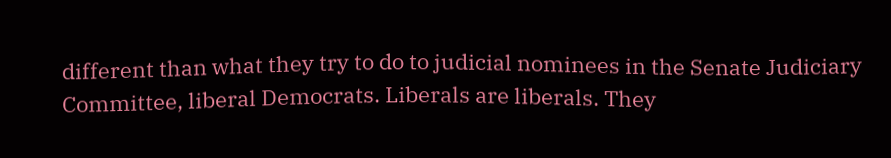different than what they try to do to judicial nominees in the Senate Judiciary Committee, liberal Democrats. Liberals are liberals. They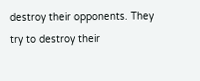destroy their opponents. They try to destroy their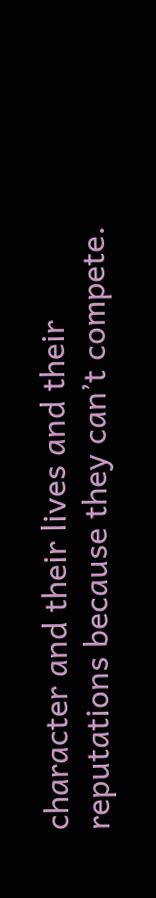character and their lives and their reputations because they can’t compete.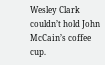Wesley Clark couldn’t hold John McCain’s coffee cup.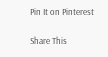Pin It on Pinterest

Share This